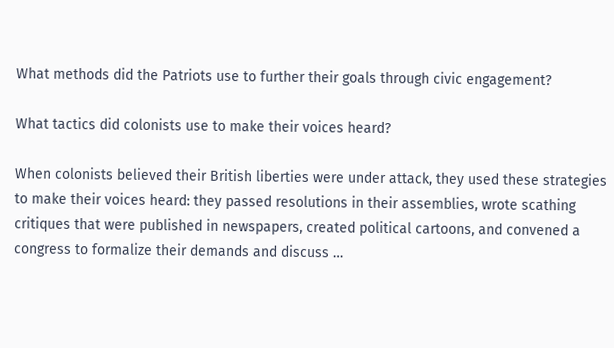What methods did the Patriots use to further their goals through civic engagement?

What tactics did colonists use to make their voices heard?

When colonists believed their British liberties were under attack, they used these strategies to make their voices heard: they passed resolutions in their assemblies, wrote scathing critiques that were published in newspapers, created political cartoons, and convened a congress to formalize their demands and discuss …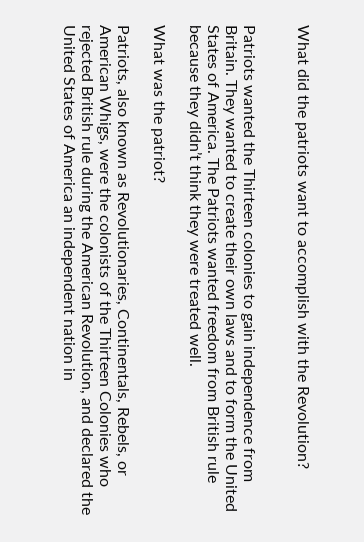What did the patriots want to accomplish with the Revolution?


Patriots wanted the Thirteen colonies to gain independence from Britain. They wanted to create their own laws and to form the United States of America. The Patriots wanted freedom from British rule because they didn’t think they were treated well.

What was the patriot?

Patriots, also known as Revolutionaries, Continentals, Rebels, or American Whigs, were the colonists of the Thirteen Colonies who rejected British rule during the American Revolution, and declared the United States of America an independent nation in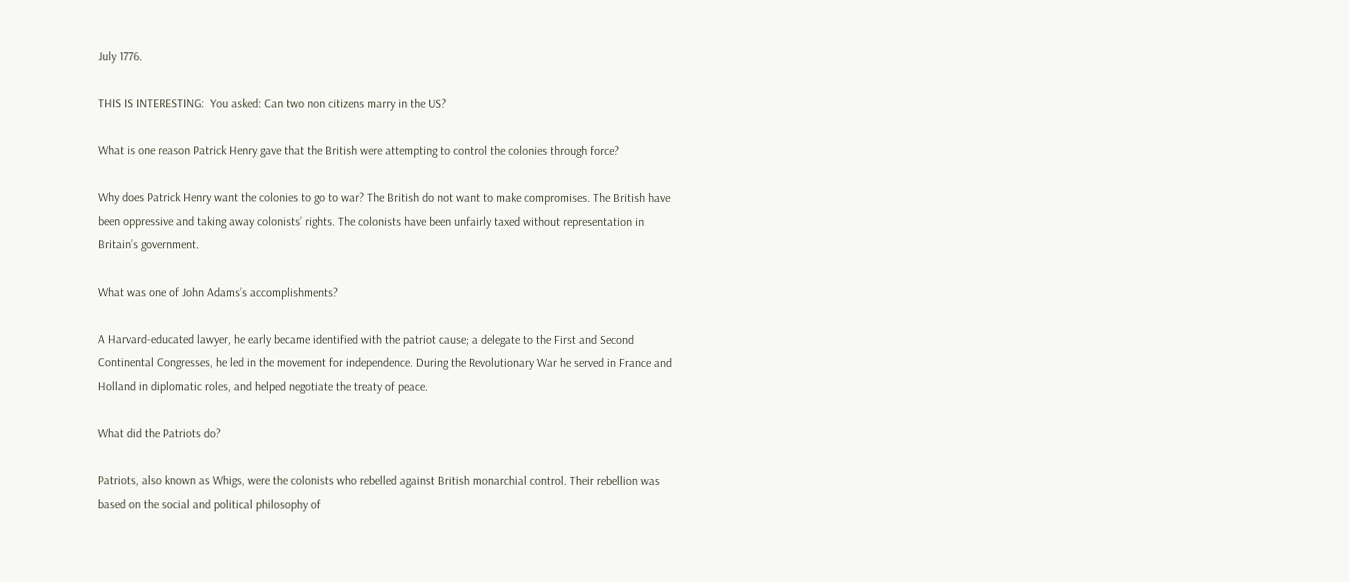July 1776.

THIS IS INTERESTING:  You asked: Can two non citizens marry in the US?

What is one reason Patrick Henry gave that the British were attempting to control the colonies through force?

Why does Patrick Henry want the colonies to go to war? The British do not want to make compromises. The British have been oppressive and taking away colonists’ rights. The colonists have been unfairly taxed without representation in Britain’s government.

What was one of John Adams’s accomplishments?

A Harvard-educated lawyer, he early became identified with the patriot cause; a delegate to the First and Second Continental Congresses, he led in the movement for independence. During the Revolutionary War he served in France and Holland in diplomatic roles, and helped negotiate the treaty of peace.

What did the Patriots do?

Patriots, also known as Whigs, were the colonists who rebelled against British monarchial control. Their rebellion was based on the social and political philosophy of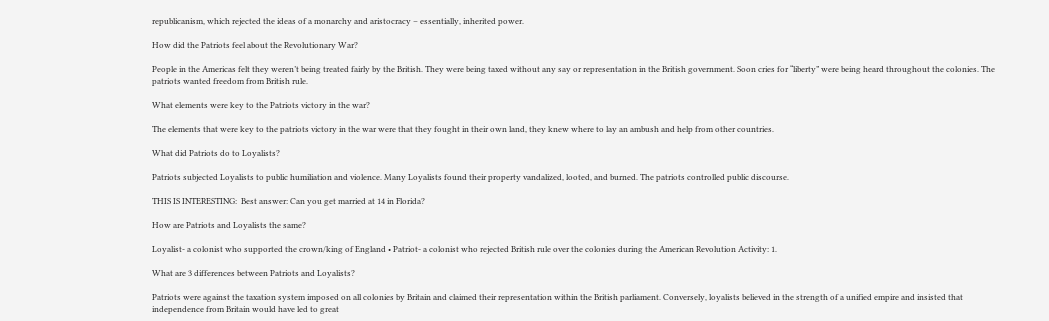republicanism, which rejected the ideas of a monarchy and aristocracy – essentially, inherited power.

How did the Patriots feel about the Revolutionary War?

People in the Americas felt they weren’t being treated fairly by the British. They were being taxed without any say or representation in the British government. Soon cries for “liberty” were being heard throughout the colonies. The patriots wanted freedom from British rule.

What elements were key to the Patriots victory in the war?

The elements that were key to the patriots victory in the war were that they fought in their own land, they knew where to lay an ambush and help from other countries.

What did Patriots do to Loyalists?

Patriots subjected Loyalists to public humiliation and violence. Many Loyalists found their property vandalized, looted, and burned. The patriots controlled public discourse.

THIS IS INTERESTING:  Best answer: Can you get married at 14 in Florida?

How are Patriots and Loyalists the same?

Loyalist- a colonist who supported the crown/king of England • Patriot- a colonist who rejected British rule over the colonies during the American Revolution Activity: 1.

What are 3 differences between Patriots and Loyalists?

Patriots were against the taxation system imposed on all colonies by Britain and claimed their representation within the British parliament. Conversely, loyalists believed in the strength of a unified empire and insisted that independence from Britain would have led to great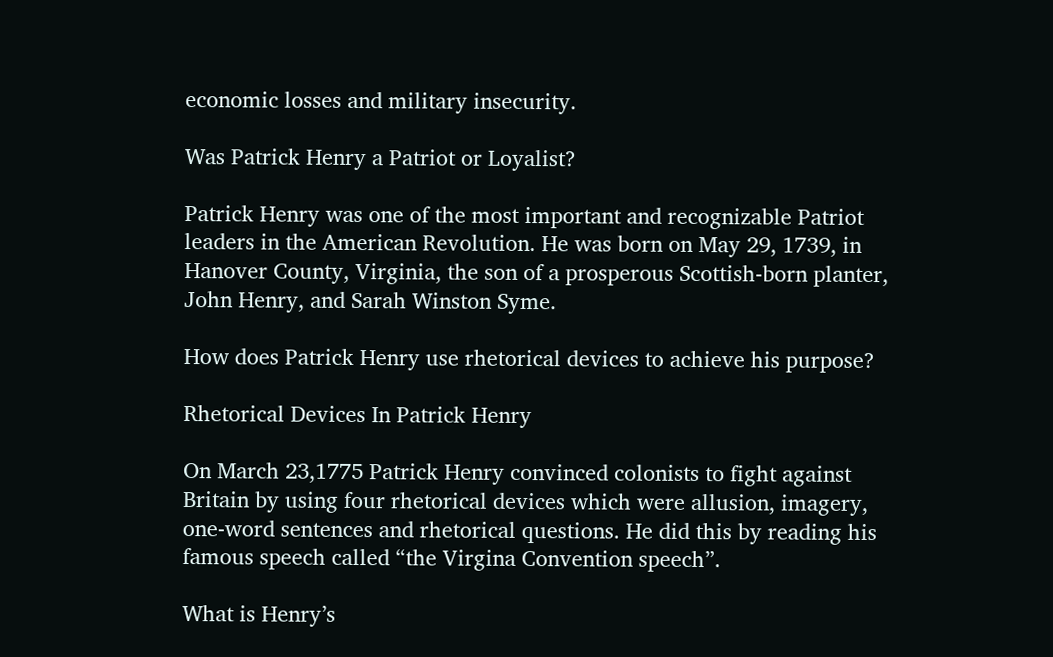economic losses and military insecurity.

Was Patrick Henry a Patriot or Loyalist?

Patrick Henry was one of the most important and recognizable Patriot leaders in the American Revolution. He was born on May 29, 1739, in Hanover County, Virginia, the son of a prosperous Scottish-born planter, John Henry, and Sarah Winston Syme.

How does Patrick Henry use rhetorical devices to achieve his purpose?

Rhetorical Devices In Patrick Henry

On March 23,1775 Patrick Henry convinced colonists to fight against Britain by using four rhetorical devices which were allusion, imagery, one-word sentences and rhetorical questions. He did this by reading his famous speech called “the Virgina Convention speech”.

What is Henry’s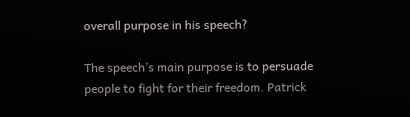overall purpose in his speech?

The speech’s main purpose is to persuade people to fight for their freedom. Patrick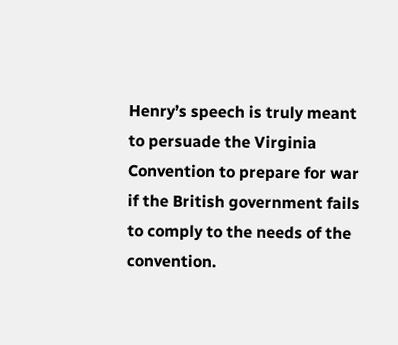Henry’s speech is truly meant to persuade the Virginia Convention to prepare for war if the British government fails to comply to the needs of the convention.